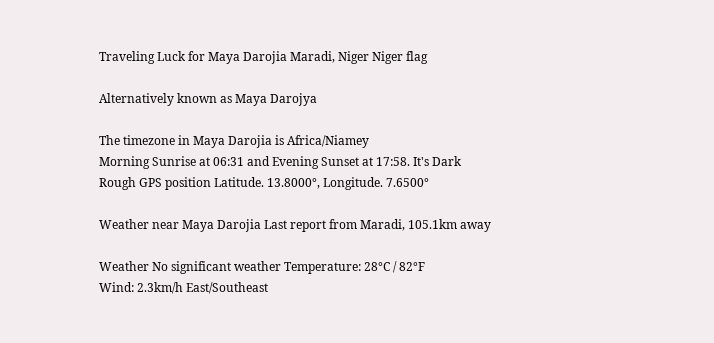Traveling Luck for Maya Darojia Maradi, Niger Niger flag

Alternatively known as Maya Darojya

The timezone in Maya Darojia is Africa/Niamey
Morning Sunrise at 06:31 and Evening Sunset at 17:58. It's Dark
Rough GPS position Latitude. 13.8000°, Longitude. 7.6500°

Weather near Maya Darojia Last report from Maradi, 105.1km away

Weather No significant weather Temperature: 28°C / 82°F
Wind: 2.3km/h East/Southeast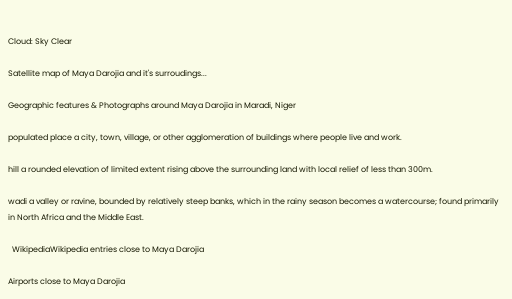Cloud: Sky Clear

Satellite map of Maya Darojia and it's surroudings...

Geographic features & Photographs around Maya Darojia in Maradi, Niger

populated place a city, town, village, or other agglomeration of buildings where people live and work.

hill a rounded elevation of limited extent rising above the surrounding land with local relief of less than 300m.

wadi a valley or ravine, bounded by relatively steep banks, which in the rainy season becomes a watercourse; found primarily in North Africa and the Middle East.

  WikipediaWikipedia entries close to Maya Darojia

Airports close to Maya Darojia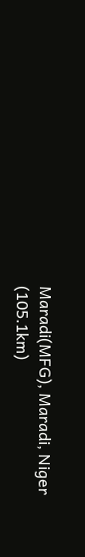Maradi(MFG), Maradi, Niger (105.1km)